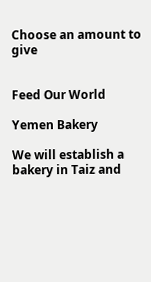Choose an amount to give


Feed Our World

Yemen Bakery

We will establish a bakery in Taiz and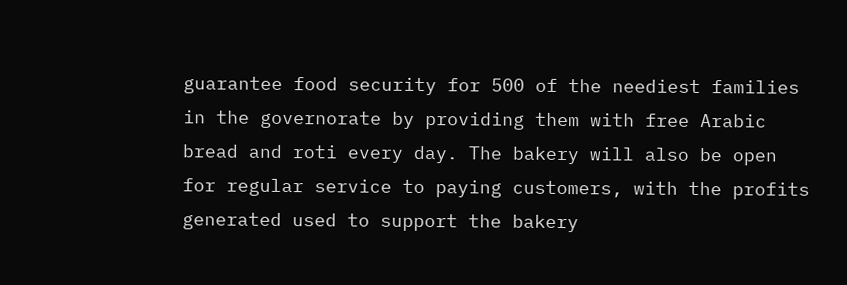guarantee food security for 500 of the neediest families in the governorate by providing them with free Arabic bread and roti every day. The bakery will also be open for regular service to paying customers, with the profits generated used to support the bakery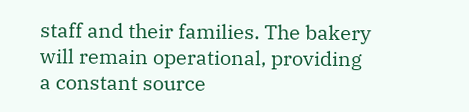staff and their families. The bakery will remain operational, providing a constant source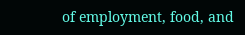of employment, food, and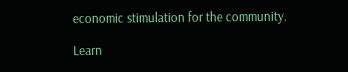economic stimulation for the community.

Learn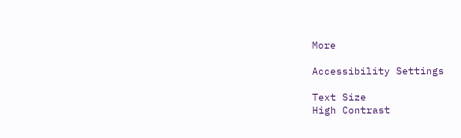More

Accessibility Settings

Text Size
High Contrast